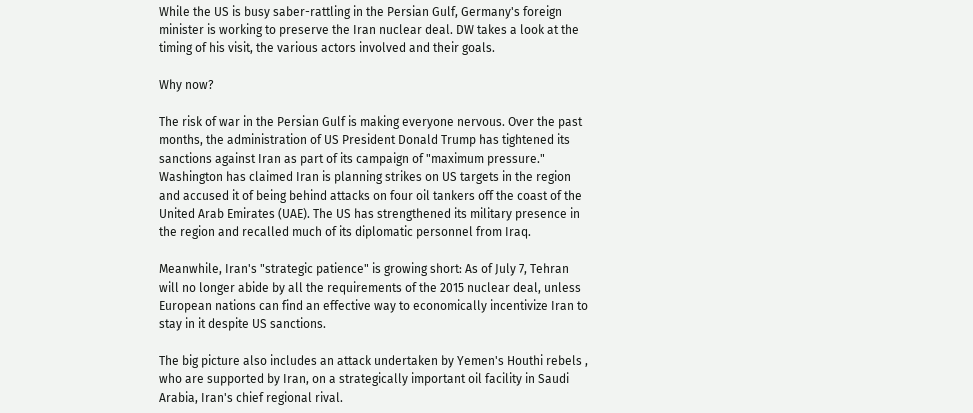While the US is busy saber-rattling in the Persian Gulf, Germany's foreign minister is working to preserve the Iran nuclear deal. DW takes a look at the timing of his visit, the various actors involved and their goals.

Why now?

The risk of war in the Persian Gulf is making everyone nervous. Over the past months, the administration of US President Donald Trump has tightened its sanctions against Iran as part of its campaign of "maximum pressure." Washington has claimed Iran is planning strikes on US targets in the region and accused it of being behind attacks on four oil tankers off the coast of the United Arab Emirates (UAE). The US has strengthened its military presence in the region and recalled much of its diplomatic personnel from Iraq.

Meanwhile, Iran's "strategic patience" is growing short: As of July 7, Tehran will no longer abide by all the requirements of the 2015 nuclear deal, unless European nations can find an effective way to economically incentivize Iran to stay in it despite US sanctions.

The big picture also includes an attack undertaken by Yemen's Houthi rebels , who are supported by Iran, on a strategically important oil facility in Saudi Arabia, Iran's chief regional rival.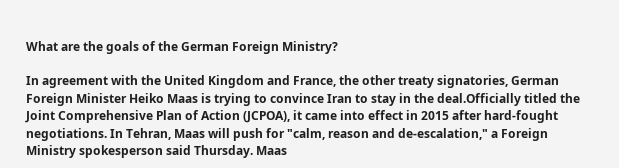What are the goals of the German Foreign Ministry?

In agreement with the United Kingdom and France, the other treaty signatories, German Foreign Minister Heiko Maas is trying to convince Iran to stay in the deal.Officially titled the Joint Comprehensive Plan of Action (JCPOA), it came into effect in 2015 after hard-fought negotiations. In Tehran, Maas will push for "calm, reason and de-escalation," a Foreign Ministry spokesperson said Thursday. Maas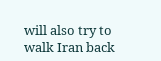will also try to walk Iran back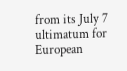from its July 7 ultimatum for European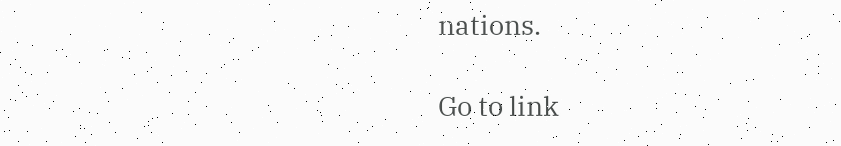nations.

Go to link